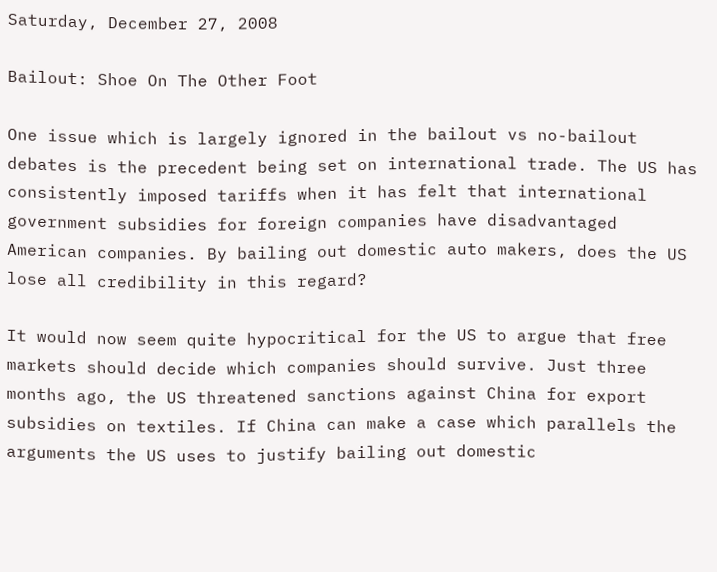Saturday, December 27, 2008

Bailout: Shoe On The Other Foot

One issue which is largely ignored in the bailout vs no-bailout debates is the precedent being set on international trade. The US has consistently imposed tariffs when it has felt that international government subsidies for foreign companies have disadvantaged American companies. By bailing out domestic auto makers, does the US lose all credibility in this regard?

It would now seem quite hypocritical for the US to argue that free markets should decide which companies should survive. Just three months ago, the US threatened sanctions against China for export subsidies on textiles. If China can make a case which parallels the arguments the US uses to justify bailing out domestic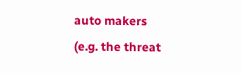auto makers (e.g. the threat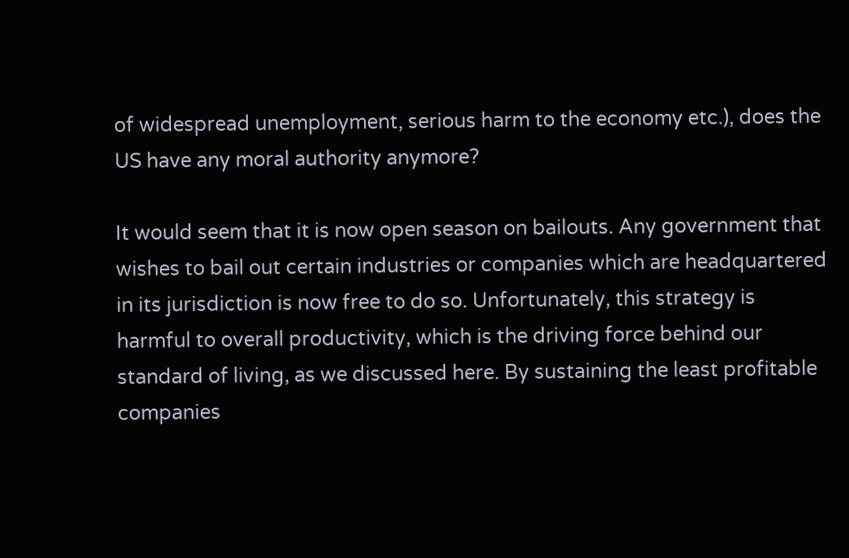of widespread unemployment, serious harm to the economy etc.), does the US have any moral authority anymore?

It would seem that it is now open season on bailouts. Any government that wishes to bail out certain industries or companies which are headquartered in its jurisdiction is now free to do so. Unfortunately, this strategy is harmful to overall productivity, which is the driving force behind our standard of living, as we discussed here. By sustaining the least profitable companies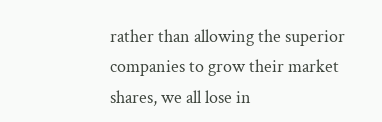rather than allowing the superior companies to grow their market shares, we all lose in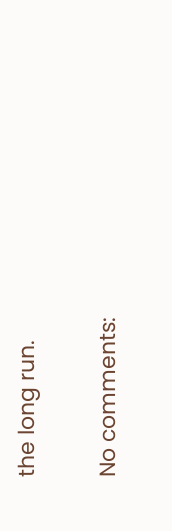the long run.

No comments: